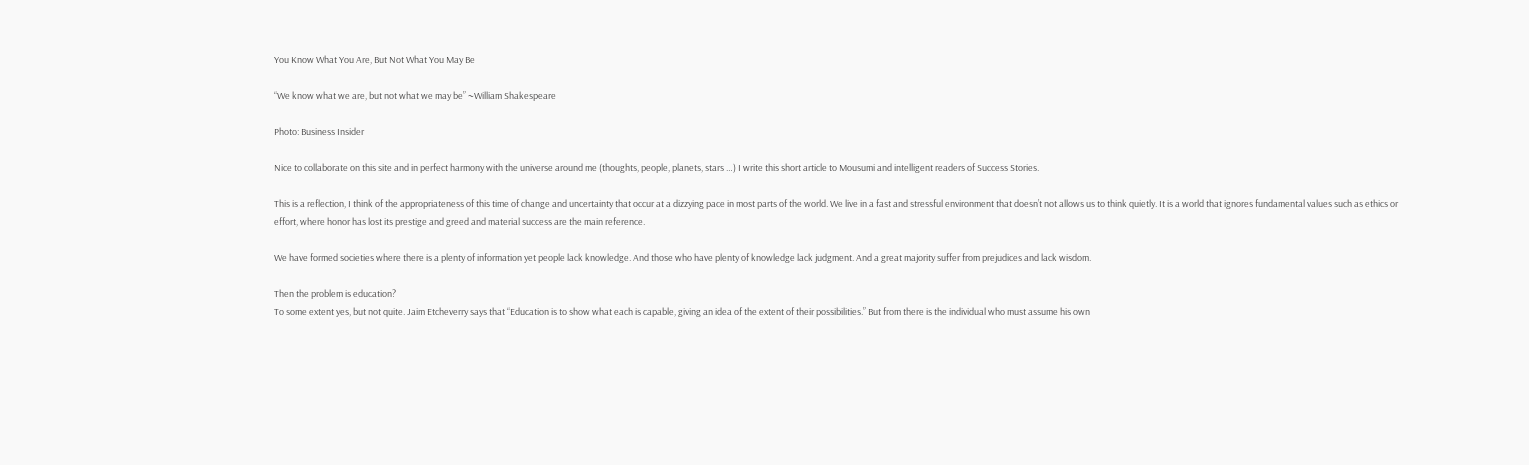You Know What You Are, But Not What You May Be

“We know what we are, but not what we may be” ~William Shakespeare

Photo: Business Insider

Nice to collaborate on this site and in perfect harmony with the universe around me (thoughts, people, planets, stars …) I write this short article to Mousumi and intelligent readers of Success Stories.

This is a reflection, I think of the appropriateness of this time of change and uncertainty that occur at a dizzying pace in most parts of the world. We live in a fast and stressful environment that doesn’t not allows us to think quietly. It is a world that ignores fundamental values such as ethics or effort, where honor has lost its prestige and greed and material success are the main reference.

We have formed societies where there is a plenty of information yet people lack knowledge. And those who have plenty of knowledge lack judgment. And a great majority suffer from prejudices and lack wisdom.

Then the problem is education?
To some extent yes, but not quite. Jaim Etcheverry says that “Education is to show what each is capable, giving an idea of the extent of their possibilities.” But from there is the individual who must assume his own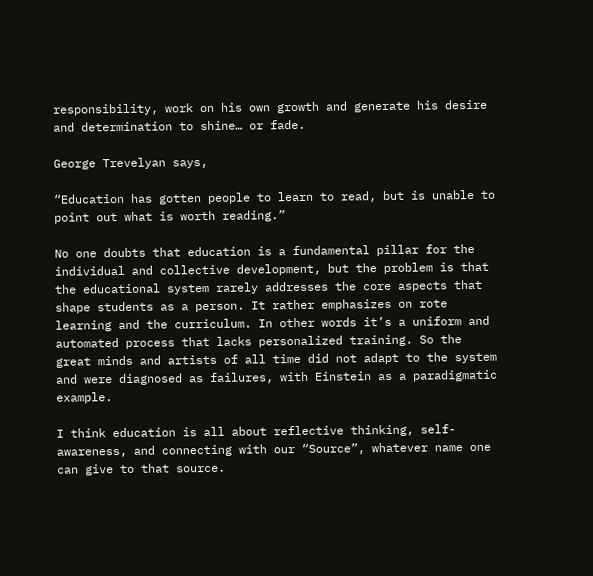responsibility, work on his own growth and generate his desire and determination to shine… or fade.

George Trevelyan says,

“Education has gotten people to learn to read, but is unable to point out what is worth reading.”

No one doubts that education is a fundamental pillar for the individual and collective development, but the problem is that the educational system rarely addresses the core aspects that shape students as a person. It rather emphasizes on rote learning and the curriculum. In other words it’s a uniform and automated process that lacks personalized training. So the great minds and artists of all time did not adapt to the system and were diagnosed as failures, with Einstein as a paradigmatic example.

I think education is all about reflective thinking, self-awareness, and connecting with our “Source”, whatever name one can give to that source.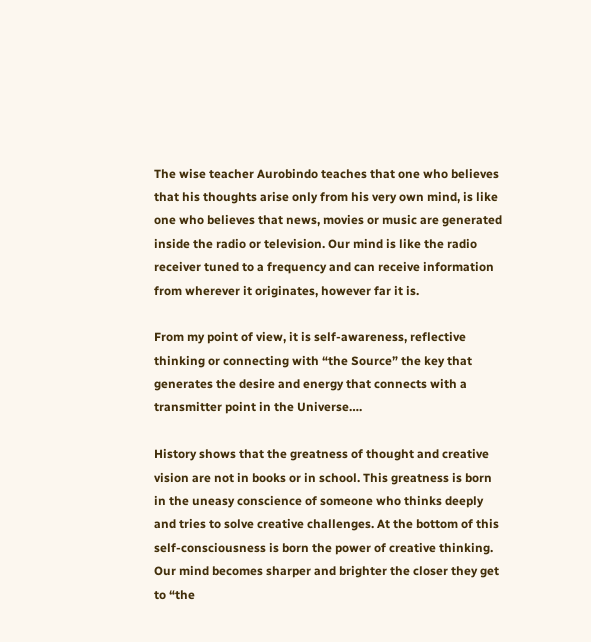The wise teacher Aurobindo teaches that one who believes that his thoughts arise only from his very own mind, is like one who believes that news, movies or music are generated inside the radio or television. Our mind is like the radio receiver tuned to a frequency and can receive information from wherever it originates, however far it is.

From my point of view, it is self-awareness, reflective thinking or connecting with “the Source” the key that generates the desire and energy that connects with a transmitter point in the Universe….

History shows that the greatness of thought and creative vision are not in books or in school. This greatness is born in the uneasy conscience of someone who thinks deeply and tries to solve creative challenges. At the bottom of this self-consciousness is born the power of creative thinking. Our mind becomes sharper and brighter the closer they get to “the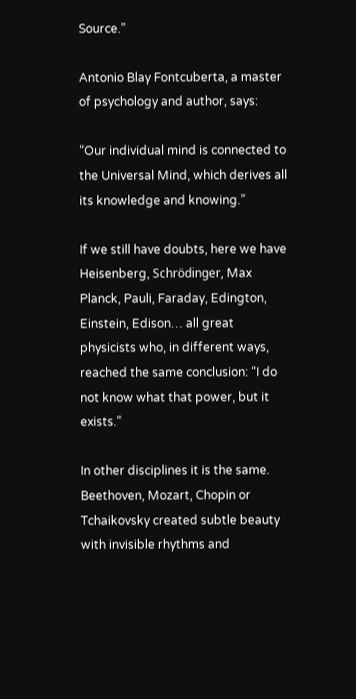Source.”

Antonio Blay Fontcuberta, a master of psychology and author, says:

“Our individual mind is connected to the Universal Mind, which derives all its knowledge and knowing.”

If we still have doubts, here we have Heisenberg, Schrödinger, Max Planck, Pauli, Faraday, Edington, Einstein, Edison… all great physicists who, in different ways, reached the same conclusion: “I do not know what that power, but it exists.”

In other disciplines it is the same. Beethoven, Mozart, Chopin or Tchaikovsky created subtle beauty with invisible rhythms and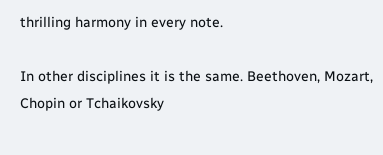thrilling harmony in every note.

In other disciplines it is the same. Beethoven, Mozart, Chopin or Tchaikovsky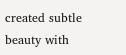created subtle beauty with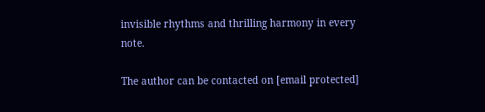invisible rhythms and thrilling harmony in every note.

The author can be contacted on [email protected]